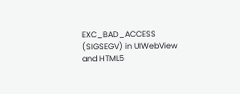EXC_BAD_ACCESS (SIGSEGV) in UIWebView and HTML5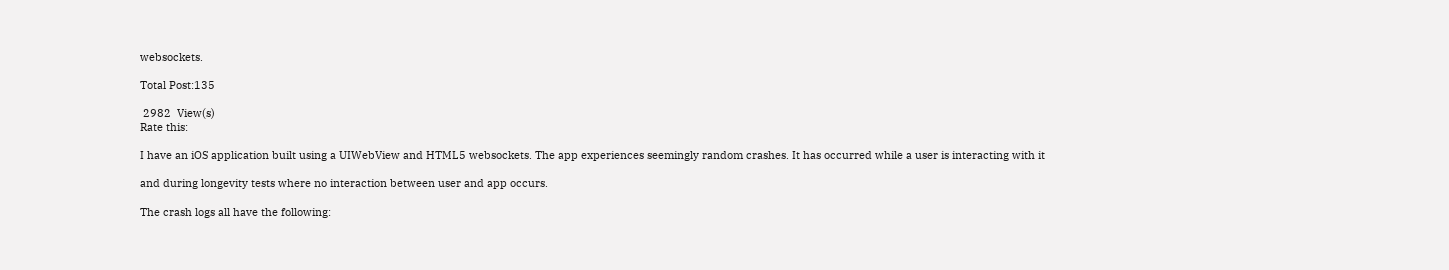websockets.

Total Post:135

 2982  View(s)
Rate this:

I have an iOS application built using a UIWebView and HTML5 websockets. The app experiences seemingly random crashes. It has occurred while a user is interacting with it

and during longevity tests where no interaction between user and app occurs.

The crash logs all have the following: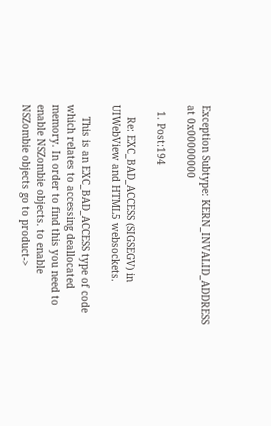Exception Subtype: KERN_INVALID_ADDRESS at 0x00000000

  1. Post:194

    Re: EXC_BAD_ACCESS (SIGSEGV) in UIWebView and HTML5 websockets.

    This is an EXC_BAD_ACCESS type of code which relates to accessing deallocated memory. In order to find this you need to enable NSZombie objects. to enable NSZombie objects go to product->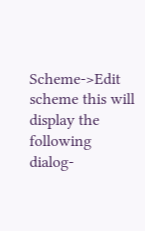Scheme->Edit scheme this will display the following dialog-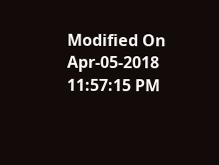Modified On Apr-05-2018 11:57:15 PM